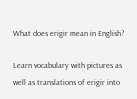What does erigir mean in English?

Learn vocabulary with pictures as well as translations of erigir into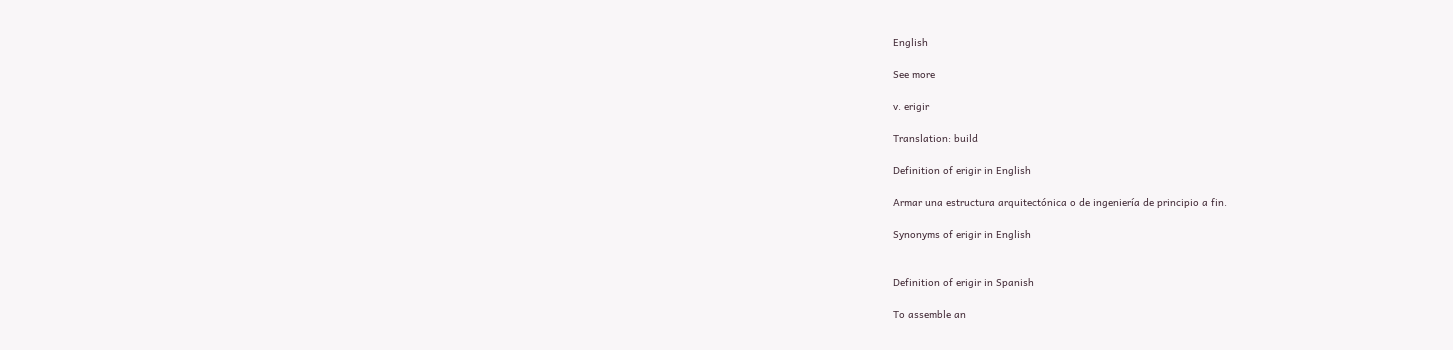English

See more

v. erigir

Translation: build

Definition of erigir in English

Armar una estructura arquitectónica o de ingeniería de principio a fin.

Synonyms of erigir in English


Definition of erigir in Spanish

To assemble an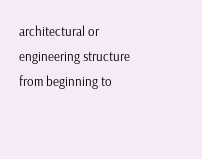architectural or engineering structure from beginning to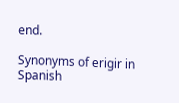end.

Synonyms of erigir in Spanish